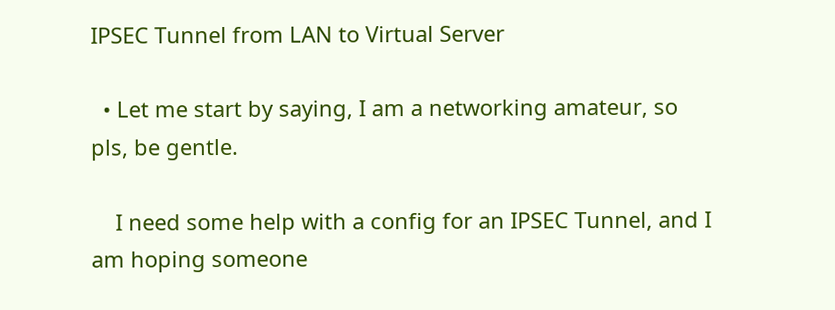IPSEC Tunnel from LAN to Virtual Server

  • Let me start by saying, I am a networking amateur, so pls, be gentle.

    I need some help with a config for an IPSEC Tunnel, and I am hoping someone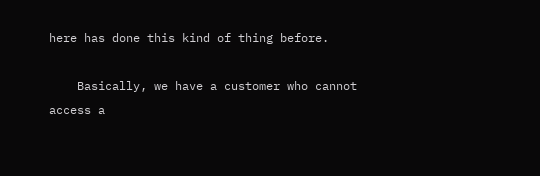here has done this kind of thing before.

    Basically, we have a customer who cannot access a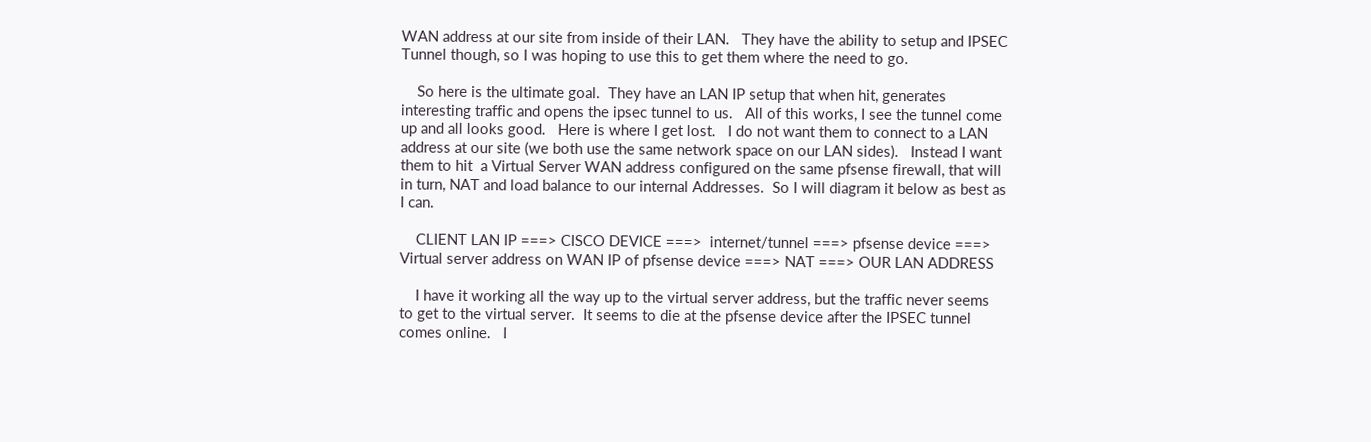WAN address at our site from inside of their LAN.   They have the ability to setup and IPSEC Tunnel though, so I was hoping to use this to get them where the need to go.

    So here is the ultimate goal.  They have an LAN IP setup that when hit, generates interesting traffic and opens the ipsec tunnel to us.   All of this works, I see the tunnel come up and all looks good.   Here is where I get lost.   I do not want them to connect to a LAN address at our site (we both use the same network space on our LAN sides).   Instead I want them to hit  a Virtual Server WAN address configured on the same pfsense firewall, that will in turn, NAT and load balance to our internal Addresses.  So I will diagram it below as best as I can.

    CLIENT LAN IP ===> CISCO DEVICE ===>  internet/tunnel ===> pfsense device ===> Virtual server address on WAN IP of pfsense device ===> NAT ===> OUR LAN ADDRESS

    I have it working all the way up to the virtual server address, but the traffic never seems to get to the virtual server.  It seems to die at the pfsense device after the IPSEC tunnel comes online.   I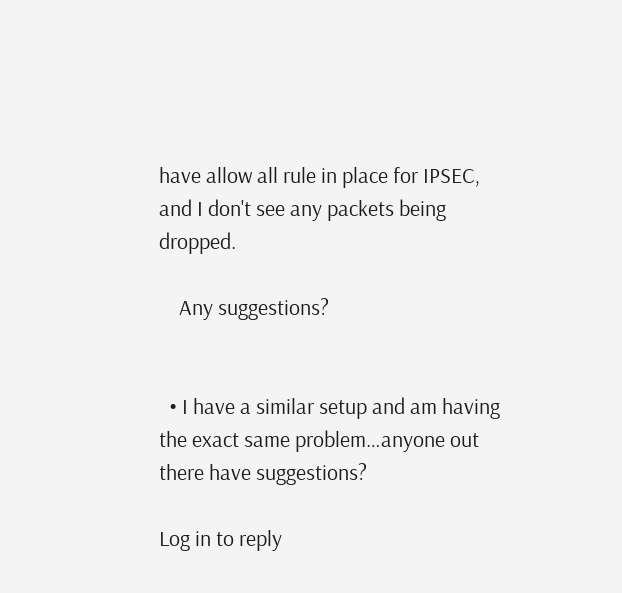have allow all rule in place for IPSEC, and I don't see any packets being dropped.

    Any suggestions?


  • I have a similar setup and am having the exact same problem…anyone out there have suggestions?

Log in to reply